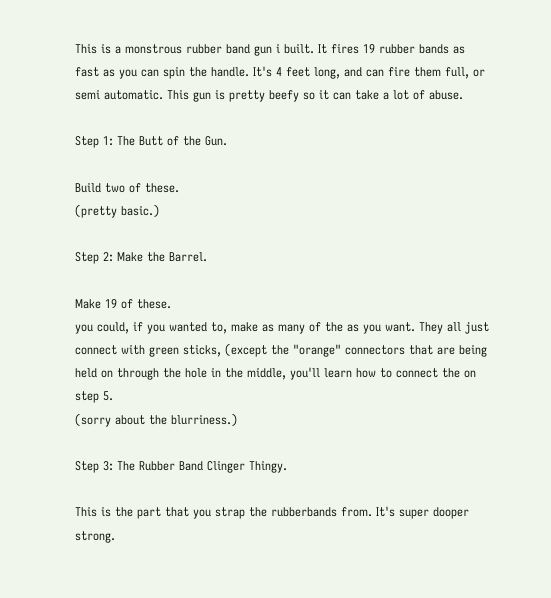This is a monstrous rubber band gun i built. It fires 19 rubber bands as fast as you can spin the handle. It's 4 feet long, and can fire them full, or semi automatic. This gun is pretty beefy so it can take a lot of abuse.

Step 1: The Butt of the Gun.

Build two of these.
(pretty basic.)

Step 2: Make the Barrel.

Make 19 of these.
you could, if you wanted to, make as many of the as you want. They all just connect with green sticks, (except the "orange" connectors that are being held on through the hole in the middle, you'll learn how to connect the on step 5.
(sorry about the blurriness.)

Step 3: The Rubber Band Clinger Thingy.

This is the part that you strap the rubberbands from. It's super dooper strong.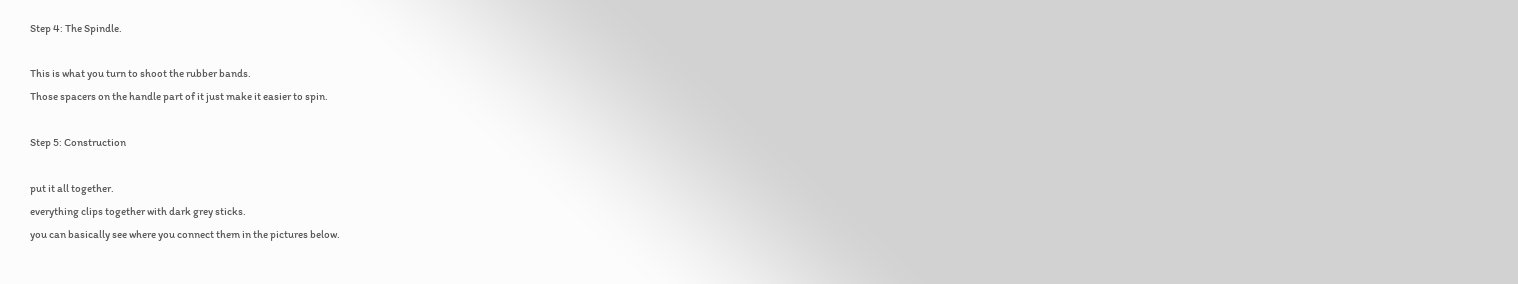Step 4: The Spindle.

This is what you turn to shoot the rubber bands.
Those spacers on the handle part of it just make it easier to spin.

Step 5: Construction

put it all together.
everything clips together with dark grey sticks.
you can basically see where you connect them in the pictures below.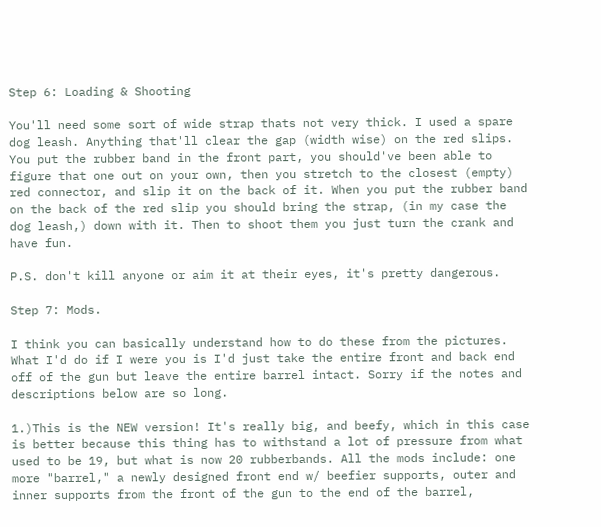Step 6: Loading & Shooting

You'll need some sort of wide strap thats not very thick. I used a spare dog leash. Anything that'll clear the gap (width wise) on the red slips. You put the rubber band in the front part, you should've been able to figure that one out on your own, then you stretch to the closest (empty) red connector, and slip it on the back of it. When you put the rubber band on the back of the red slip you should bring the strap, (in my case the dog leash,) down with it. Then to shoot them you just turn the crank and have fun.

P.S. don't kill anyone or aim it at their eyes, it's pretty dangerous.

Step 7: Mods.

I think you can basically understand how to do these from the pictures.
What I'd do if I were you is I'd just take the entire front and back end off of the gun but leave the entire barrel intact. Sorry if the notes and descriptions below are so long.

1.)This is the NEW version! It's really big, and beefy, which in this case is better because this thing has to withstand a lot of pressure from what used to be 19, but what is now 20 rubberbands. All the mods include: one more "barrel," a newly designed front end w/ beefier supports, outer and inner supports from the front of the gun to the end of the barrel,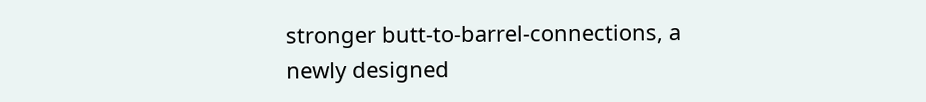stronger butt-to-barrel-connections, a newly designed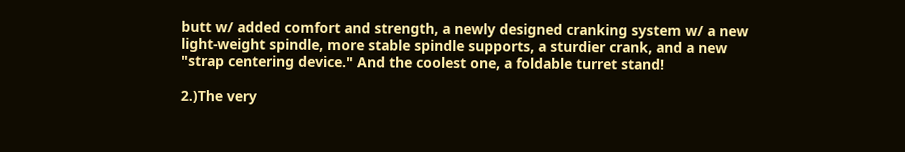butt w/ added comfort and strength, a newly designed cranking system w/ a new light-weight spindle, more stable spindle supports, a sturdier crank, and a new "strap centering device." And the coolest one, a foldable turret stand!

2.)The very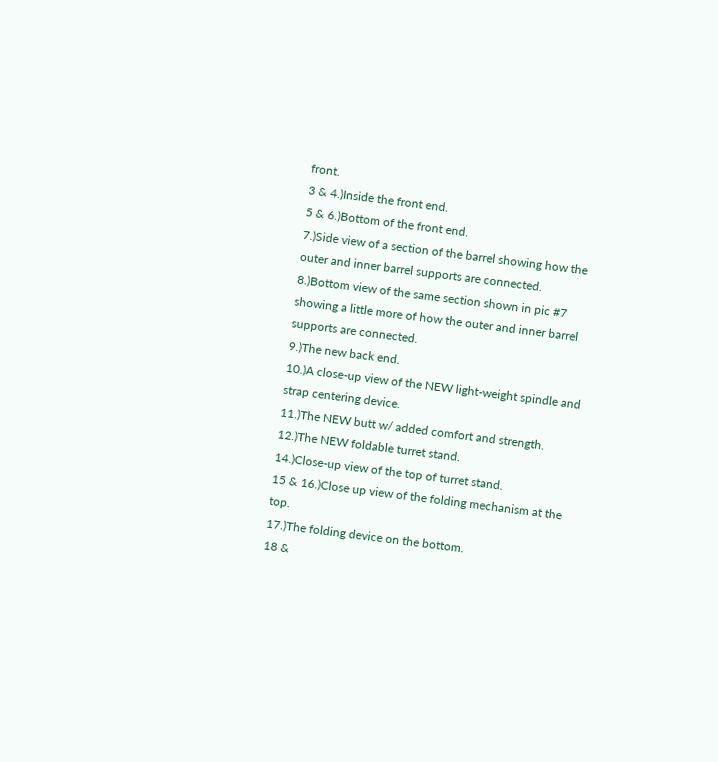front.
3 & 4.)Inside the front end.
5 & 6.)Bottom of the front end.
7.)Side view of a section of the barrel showing how the outer and inner barrel supports are connected.
8.)Bottom view of the same section shown in pic #7 showing a little more of how the outer and inner barrel supports are connected.
9.)The new back end.
10.)A close-up view of the NEW light-weight spindle and strap centering device.
11.)The NEW butt w/ added comfort and strength.
12.)The NEW foldable turret stand.
14.)Close-up view of the top of turret stand.
15 & 16.)Close up view of the folding mechanism at the top.
17.)The folding device on the bottom.
18 &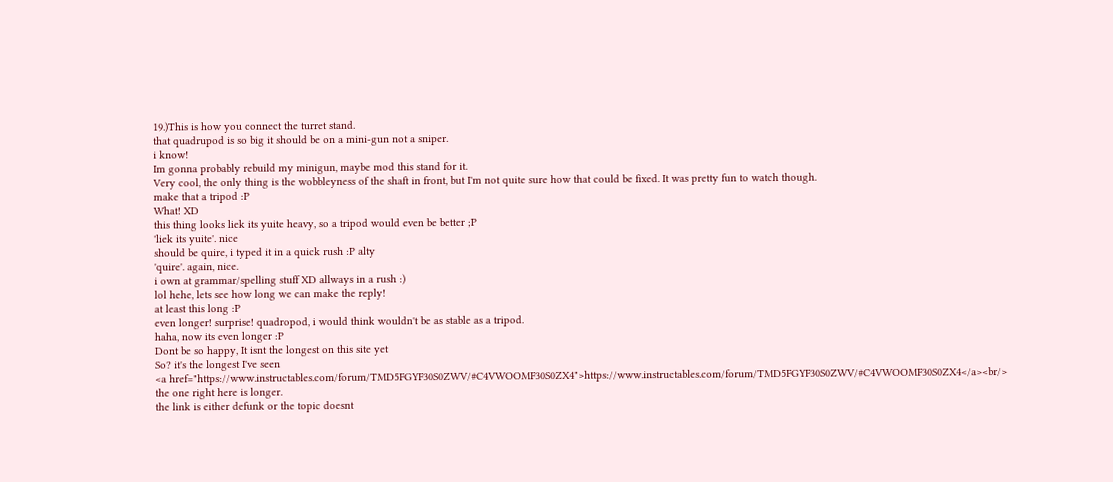19.)This is how you connect the turret stand.
that quadrupod is so big it should be on a mini-gun not a sniper.
i know!
Im gonna probably rebuild my minigun, maybe mod this stand for it.
Very cool, the only thing is the wobbleyness of the shaft in front, but I'm not quite sure how that could be fixed. It was pretty fun to watch though.
make that a tripod :P
What! XD
this thing looks liek its yuite heavy, so a tripod would even be better ;P
'liek its yuite'. nice
should be quire, i typed it in a quick rush :P alty
'quire'. again, nice.
i own at grammar/spelling stuff XD allways in a rush :)
lol hehe, lets see how long we can make the reply!
at least this long :P
even longer! surprise! quadropod, i would think wouldn't be as stable as a tripod.
haha, now its even longer :P
Dont be so happy, It isnt the longest on this site yet
So? it's the longest I've seen
<a href="https://www.instructables.com/forum/TMD5FGYF30S0ZWV/#C4VWOOMF30S0ZX4">https://www.instructables.com/forum/TMD5FGYF30S0ZWV/#C4VWOOMF30S0ZX4</a><br/>
the one right here is longer.
the link is either defunk or the topic doesnt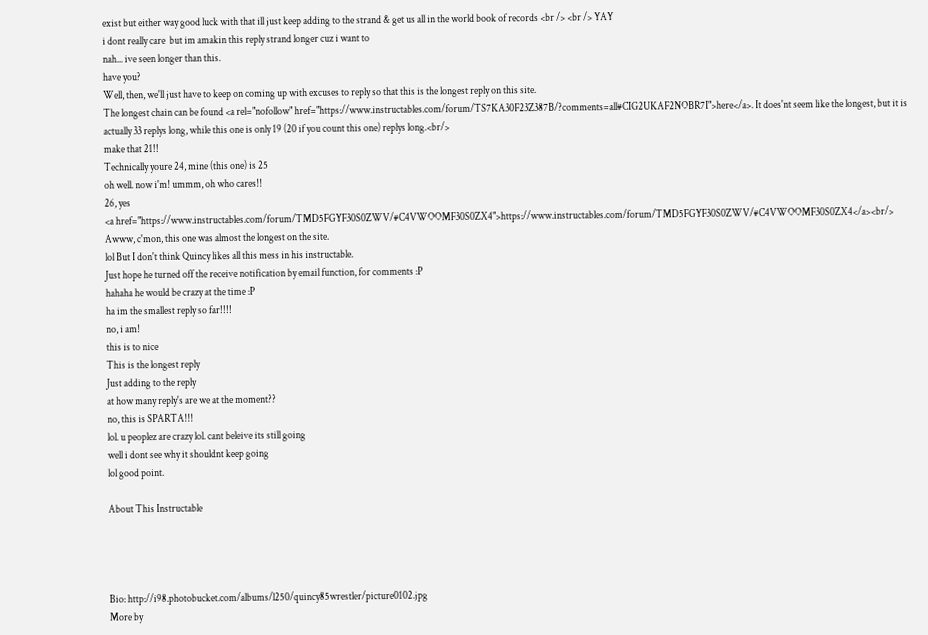exist but either way good luck with that ill just keep adding to the strand & get us all in the world book of records <br /> <br /> YAY
i dont really care  but im amakin this reply strand longer cuz i want to
nah... ive seen longer than this.
have you?
Well, then, we'll just have to keep on coming up with excuses to reply so that this is the longest reply on this site.
The longest chain can be found <a rel="nofollow" href="https://www.instructables.com/forum/TS7KA30F23Z387B/?comments=all#CIG2UKAF2NOBR7I">here</a>. It does'nt seem like the longest, but it is actually 33 replys long, while this one is only 19 (20 if you count this one) replys long.<br/>
make that 21!!
Technically youre 24, mine (this one) is 25
oh well. now i'm! ummm, oh who cares!!
26, yes
<a href="https://www.instructables.com/forum/TMD5FGYF30S0ZWV/#C4VWOOMF30S0ZX4">https://www.instructables.com/forum/TMD5FGYF30S0ZWV/#C4VWOOMF30S0ZX4</a><br/>
Awww, c'mon, this one was almost the longest on the site.
lol But I don't think Quincy likes all this mess in his instructable.
Just hope he turned off the receive notification by email function, for comments :P
hahaha he would be crazy at the time :P
ha im the smallest reply so far!!!!
no, i am!
this is to nice
This is the longest reply
Just adding to the reply
at how many reply's are we at the moment??
no, this is SPARTA!!!
lol. u peoplez are crazy lol. cant beleive its still going
well i dont see why it shouldnt keep going
lol good point.

About This Instructable




Bio: http://i98.photobucket.com/albums/l250/quincy85wrestler/picture0102.jpg
More by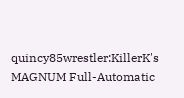quincy85wrestler:KillerK's MAGNUM Full-Automatic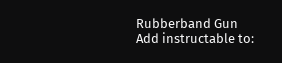Rubberband Gun
Add instructable to: